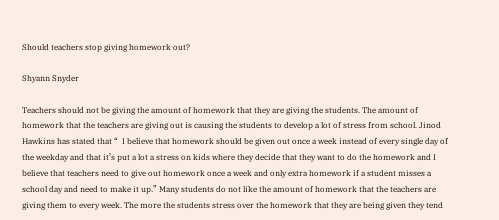Should teachers stop giving homework out?

Shyann Snyder

Teachers should not be giving the amount of homework that they are giving the students. The amount of homework that the teachers are giving out is causing the students to develop a lot of stress from school. Jinod Hawkins has stated that “  I believe that homework should be given out once a week instead of every single day of the weekday and that it’s put a lot a stress on kids where they decide that they want to do the homework and I believe that teachers need to give out homework once a week and only extra homework if a student misses a school day and need to make it up.” Many students do not like the amount of homework that the teachers are giving them to every week. The more the students stress over the homework that they are being given they tend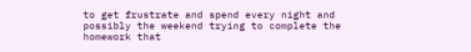to get frustrate and spend every night and possibly the weekend trying to complete the homework that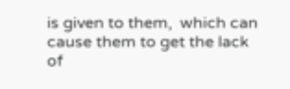is given to them,  which can cause them to get the lack of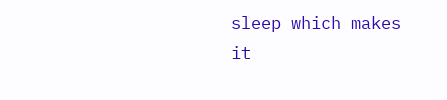sleep which makes it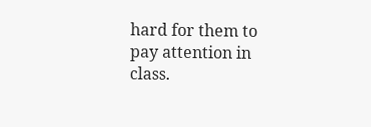hard for them to pay attention in class.